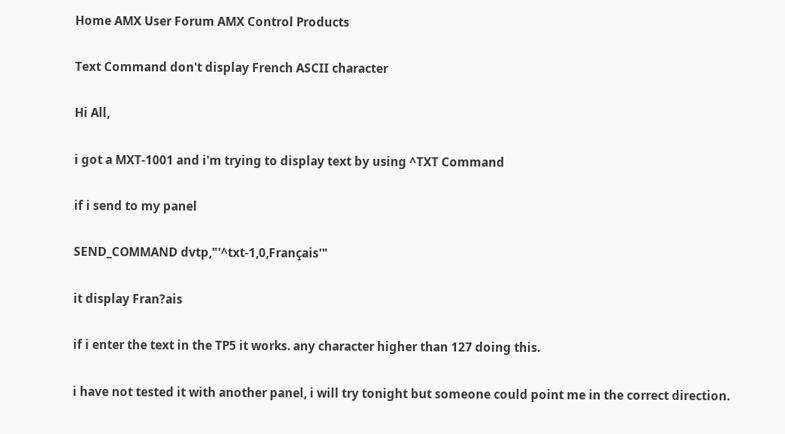Home AMX User Forum AMX Control Products

Text Command don't display French ASCII character

Hi All,

i got a MXT-1001 and i'm trying to display text by using ^TXT Command

if i send to my panel

SEND_COMMAND dvtp,"'^txt-1,0,Français'"

it display Fran?ais

if i enter the text in the TP5 it works. any character higher than 127 doing this.

i have not tested it with another panel, i will try tonight but someone could point me in the correct direction.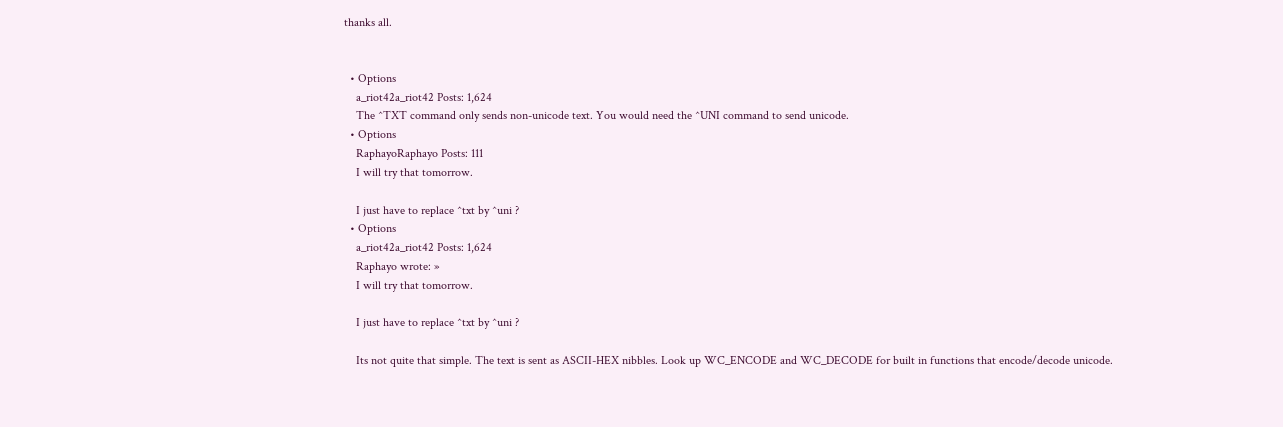thanks all.


  • Options
    a_riot42a_riot42 Posts: 1,624
    The ^TXT command only sends non-unicode text. You would need the ^UNI command to send unicode.
  • Options
    RaphayoRaphayo Posts: 111
    I will try that tomorrow.

    I just have to replace ^txt by ^uni ?
  • Options
    a_riot42a_riot42 Posts: 1,624
    Raphayo wrote: »
    I will try that tomorrow.

    I just have to replace ^txt by ^uni ?

    Its not quite that simple. The text is sent as ASCII-HEX nibbles. Look up WC_ENCODE and WC_DECODE for built in functions that encode/decode unicode.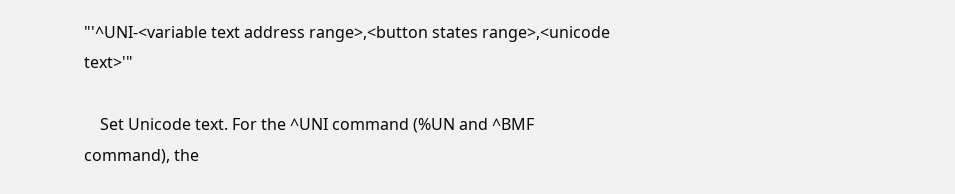"'^UNI-<variable text address range>,<button states range>,<unicode text>'"

    Set Unicode text. For the ^UNI command (%UN and ^BMF command), the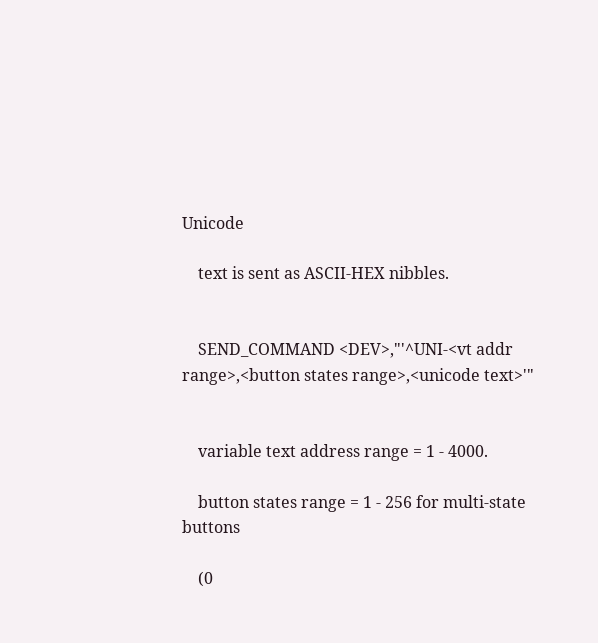Unicode

    text is sent as ASCII-HEX nibbles.


    SEND_COMMAND <DEV>,"'^UNI-<vt addr range>,<button states range>,<unicode text>'"


    variable text address range = 1 - 4000.

    button states range = 1 - 256 for multi-state buttons

    (0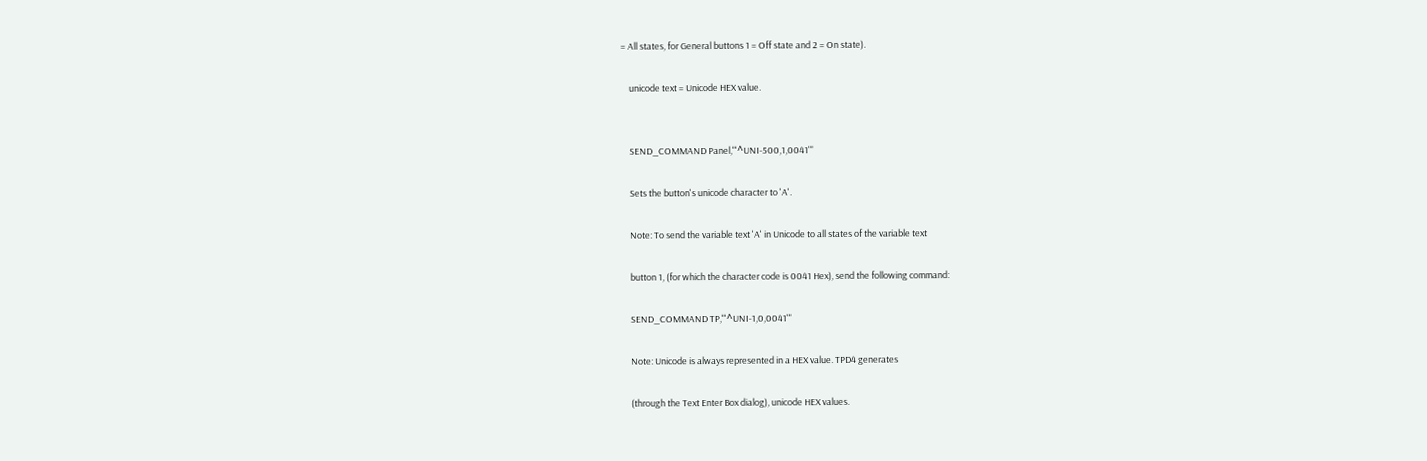= All states, for General buttons 1 = Off state and 2 = On state).

    unicode text = Unicode HEX value.


    SEND_COMMAND Panel,"'^UNI-500,1,0041'"

    Sets the button's unicode character to 'A'.

    Note: To send the variable text 'A' in Unicode to all states of the variable text

    button 1, (for which the character code is 0041 Hex), send the following command:

    SEND_COMMAND TP,"'^UNI-1,0,0041'"

    Note: Unicode is always represented in a HEX value. TPD4 generates

    (through the Text Enter Box dialog), unicode HEX values.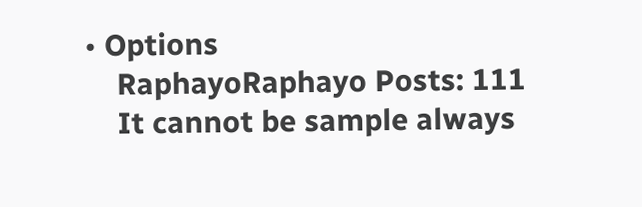• Options
    RaphayoRaphayo Posts: 111
    It cannot be sample always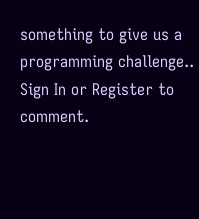something to give us a programming challenge..
Sign In or Register to comment.